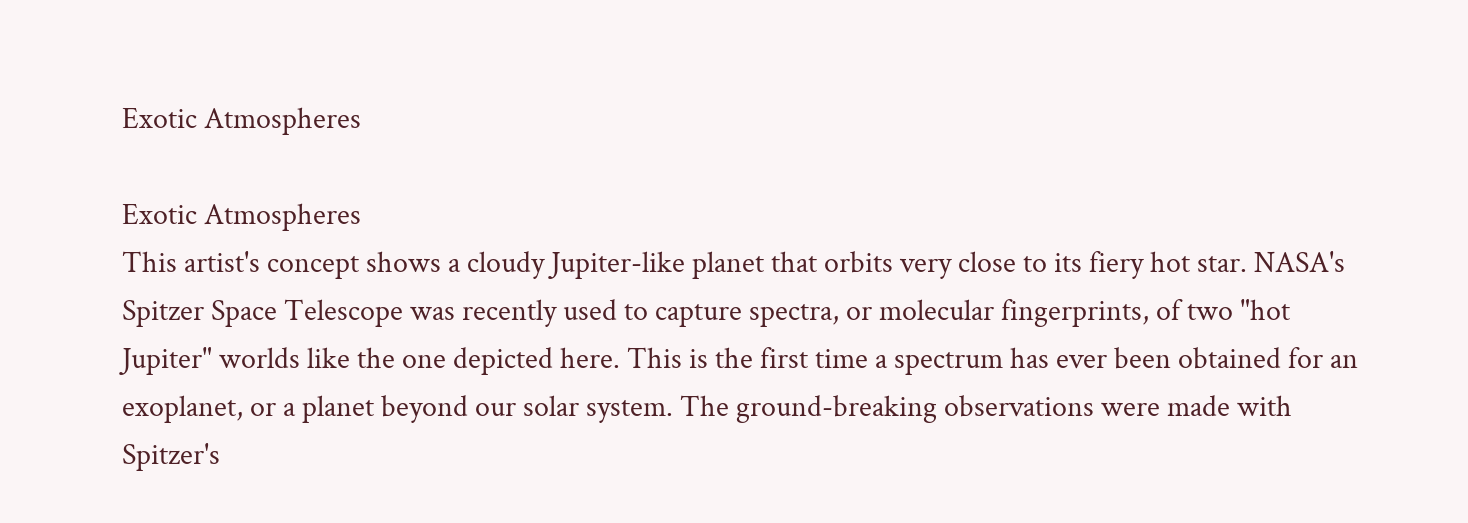Exotic Atmospheres

Exotic Atmospheres
This artist's concept shows a cloudy Jupiter-like planet that orbits very close to its fiery hot star. NASA's Spitzer Space Telescope was recently used to capture spectra, or molecular fingerprints, of two "hot Jupiter" worlds like the one depicted here. This is the first time a spectrum has ever been obtained for an exoplanet, or a planet beyond our solar system. The ground-breaking observations were made with Spitzer's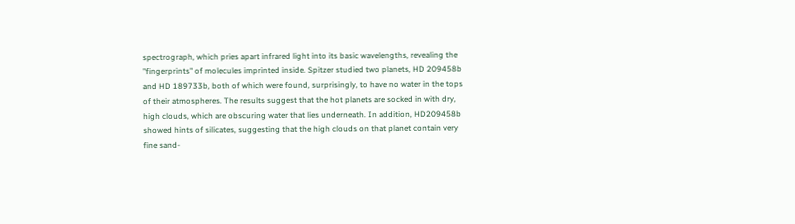spectrograph, which pries apart infrared light into its basic wavelengths, revealing the "fingerprints" of molecules imprinted inside. Spitzer studied two planets, HD 209458b and HD 189733b, both of which were found, surprisingly, to have no water in the tops of their atmospheres. The results suggest that the hot planets are socked in with dry, high clouds, which are obscuring water that lies underneath. In addition, HD209458b showed hints of silicates, suggesting that the high clouds on that planet contain very fine sand-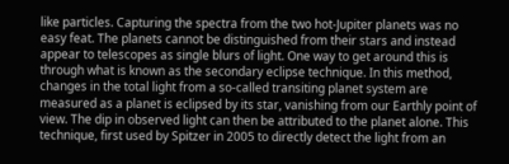like particles. Capturing the spectra from the two hot-Jupiter planets was no easy feat. The planets cannot be distinguished from their stars and instead appear to telescopes as single blurs of light. One way to get around this is through what is known as the secondary eclipse technique. In this method, changes in the total light from a so-called transiting planet system are measured as a planet is eclipsed by its star, vanishing from our Earthly point of view. The dip in observed light can then be attributed to the planet alone. This technique, first used by Spitzer in 2005 to directly detect the light from an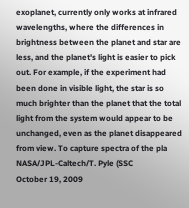exoplanet, currently only works at infrared wavelengths, where the differences in brightness between the planet and star are less, and the planet's light is easier to pick out. For example, if the experiment had been done in visible light, the star is so much brighter than the planet that the total light from the system would appear to be unchanged, even as the planet disappeared from view. To capture spectra of the pla
NASA/JPL-Caltech/T. Pyle (SSC
October 19, 2009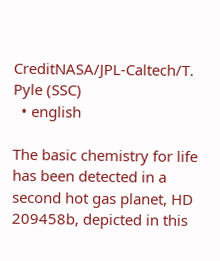CreditNASA/JPL-Caltech/T. Pyle (SSC)
  • english

The basic chemistry for life has been detected in a second hot gas planet, HD 209458b, depicted in this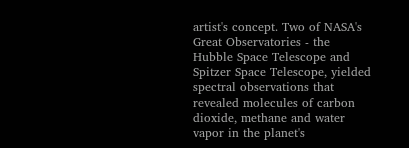artist's concept. Two of NASA's Great Observatories - the Hubble Space Telescope and Spitzer Space Telescope, yielded spectral observations that revealed molecules of carbon dioxide, methane and water vapor in the planet's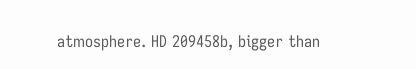atmosphere. HD 209458b, bigger than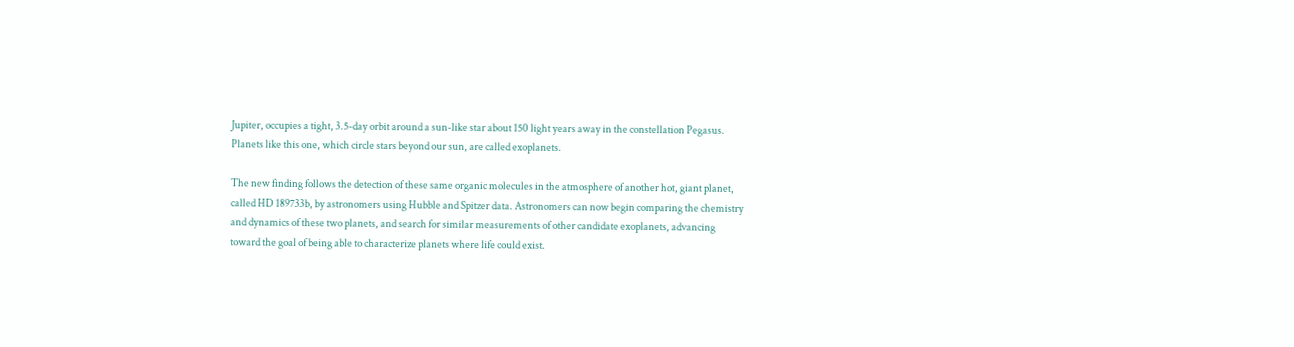Jupiter, occupies a tight, 3.5-day orbit around a sun-like star about 150 light years away in the constellation Pegasus. Planets like this one, which circle stars beyond our sun, are called exoplanets.

The new finding follows the detection of these same organic molecules in the atmosphere of another hot, giant planet, called HD 189733b, by astronomers using Hubble and Spitzer data. Astronomers can now begin comparing the chemistry and dynamics of these two planets, and search for similar measurements of other candidate exoplanets, advancing toward the goal of being able to characterize planets where life could exist.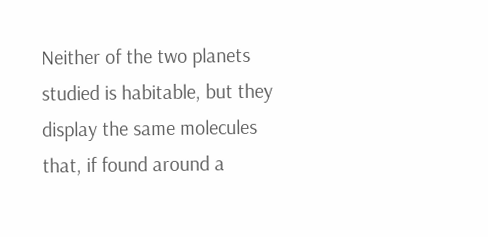Neither of the two planets studied is habitable, but they display the same molecules that, if found around a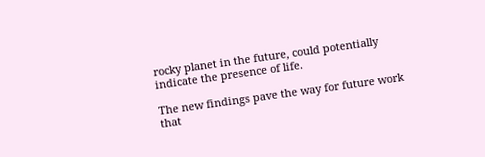rocky planet in the future, could potentially indicate the presence of life.

The new findings pave the way for future work that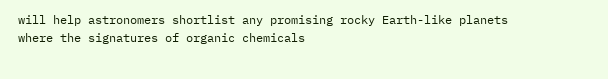will help astronomers shortlist any promising rocky Earth-like planets where the signatures of organic chemicals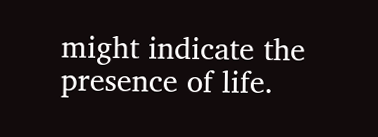might indicate the presence of life.